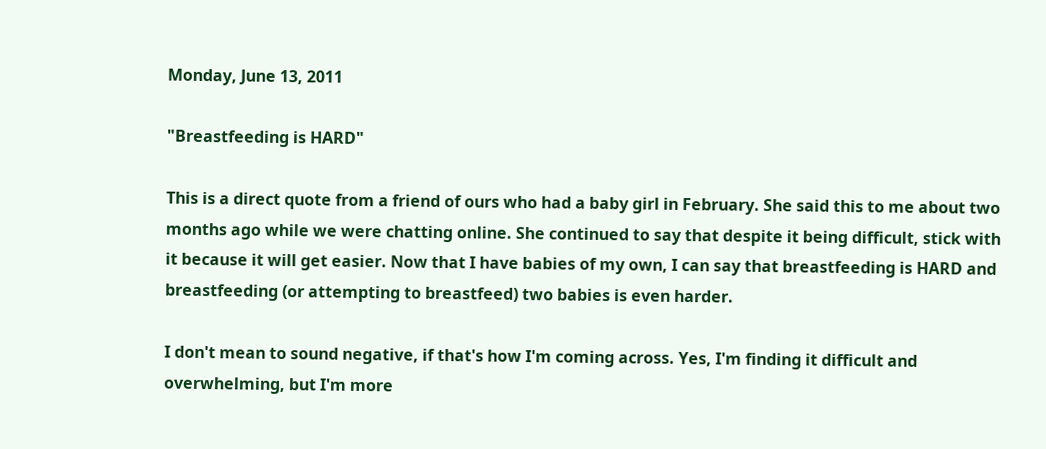Monday, June 13, 2011

"Breastfeeding is HARD"

This is a direct quote from a friend of ours who had a baby girl in February. She said this to me about two months ago while we were chatting online. She continued to say that despite it being difficult, stick with it because it will get easier. Now that I have babies of my own, I can say that breastfeeding is HARD and breastfeeding (or attempting to breastfeed) two babies is even harder.

I don't mean to sound negative, if that's how I'm coming across. Yes, I'm finding it difficult and overwhelming, but I'm more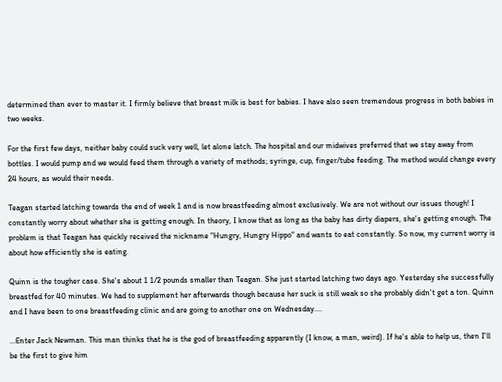determined than ever to master it. I firmly believe that breast milk is best for babies. I have also seen tremendous progress in both babies in two weeks.

For the first few days, neither baby could suck very well, let alone latch. The hospital and our midwives preferred that we stay away from bottles. I would pump and we would feed them through a variety of methods; syringe, cup, finger/tube feeding. The method would change every 24 hours, as would their needs.

Teagan started latching towards the end of week 1 and is now breastfeeding almost exclusively. We are not without our issues though! I constantly worry about whether she is getting enough. In theory, I know that as long as the baby has dirty diapers, she's getting enough. The problem is that Teagan has quickly received the nickname "Hungry, Hungry Hippo" and wants to eat constantly. So now, my current worry is about how efficiently she is eating.

Quinn is the tougher case. She's about 1 1/2 pounds smaller than Teagan. She just started latching two days ago. Yesterday she successfully breastfed for 40 minutes. We had to supplement her afterwards though because her suck is still weak so she probably didn't get a ton. Quinn and I have been to one breastfeeding clinic and are going to another one on Wednesday....

...Enter Jack Newman. This man thinks that he is the god of breastfeeding apparently (I know, a man, weird). If he's able to help us, then I'll be the first to give him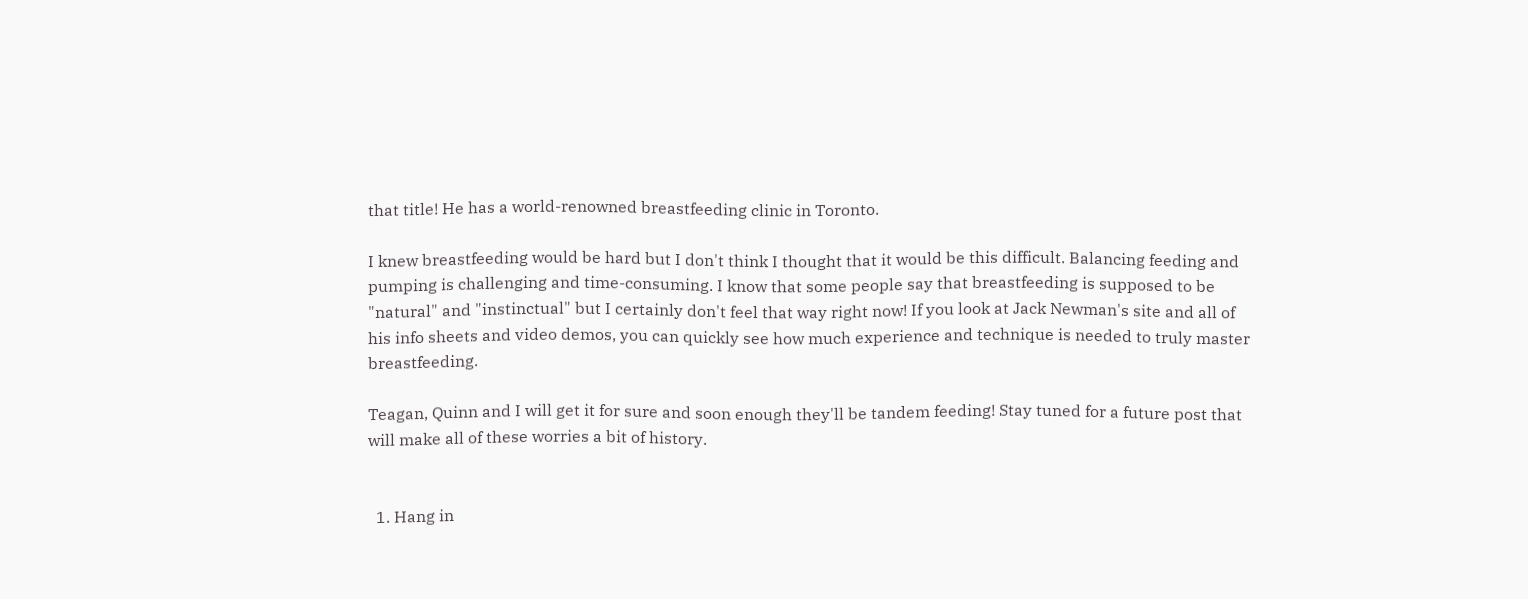that title! He has a world-renowned breastfeeding clinic in Toronto.

I knew breastfeeding would be hard but I don't think I thought that it would be this difficult. Balancing feeding and pumping is challenging and time-consuming. I know that some people say that breastfeeding is supposed to be "natural" and "instinctual" but I certainly don't feel that way right now! If you look at Jack Newman's site and all of his info sheets and video demos, you can quickly see how much experience and technique is needed to truly master breastfeeding.

Teagan, Quinn and I will get it for sure and soon enough they'll be tandem feeding! Stay tuned for a future post that will make all of these worries a bit of history.


  1. Hang in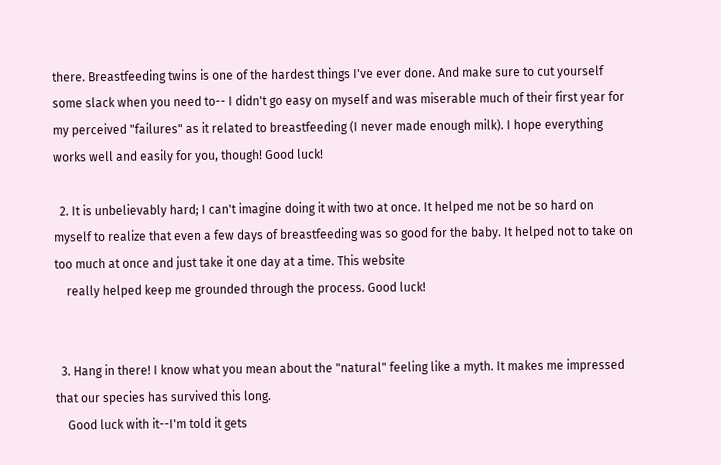there. Breastfeeding twins is one of the hardest things I've ever done. And make sure to cut yourself some slack when you need to-- I didn't go easy on myself and was miserable much of their first year for my perceived "failures" as it related to breastfeeding (I never made enough milk). I hope everything works well and easily for you, though! Good luck!

  2. It is unbelievably hard; I can't imagine doing it with two at once. It helped me not be so hard on myself to realize that even a few days of breastfeeding was so good for the baby. It helped not to take on too much at once and just take it one day at a time. This website
    really helped keep me grounded through the process. Good luck!


  3. Hang in there! I know what you mean about the "natural" feeling like a myth. It makes me impressed that our species has survived this long.
    Good luck with it--I'm told it gets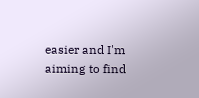easier and I'm aiming to find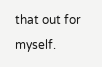that out for myself.